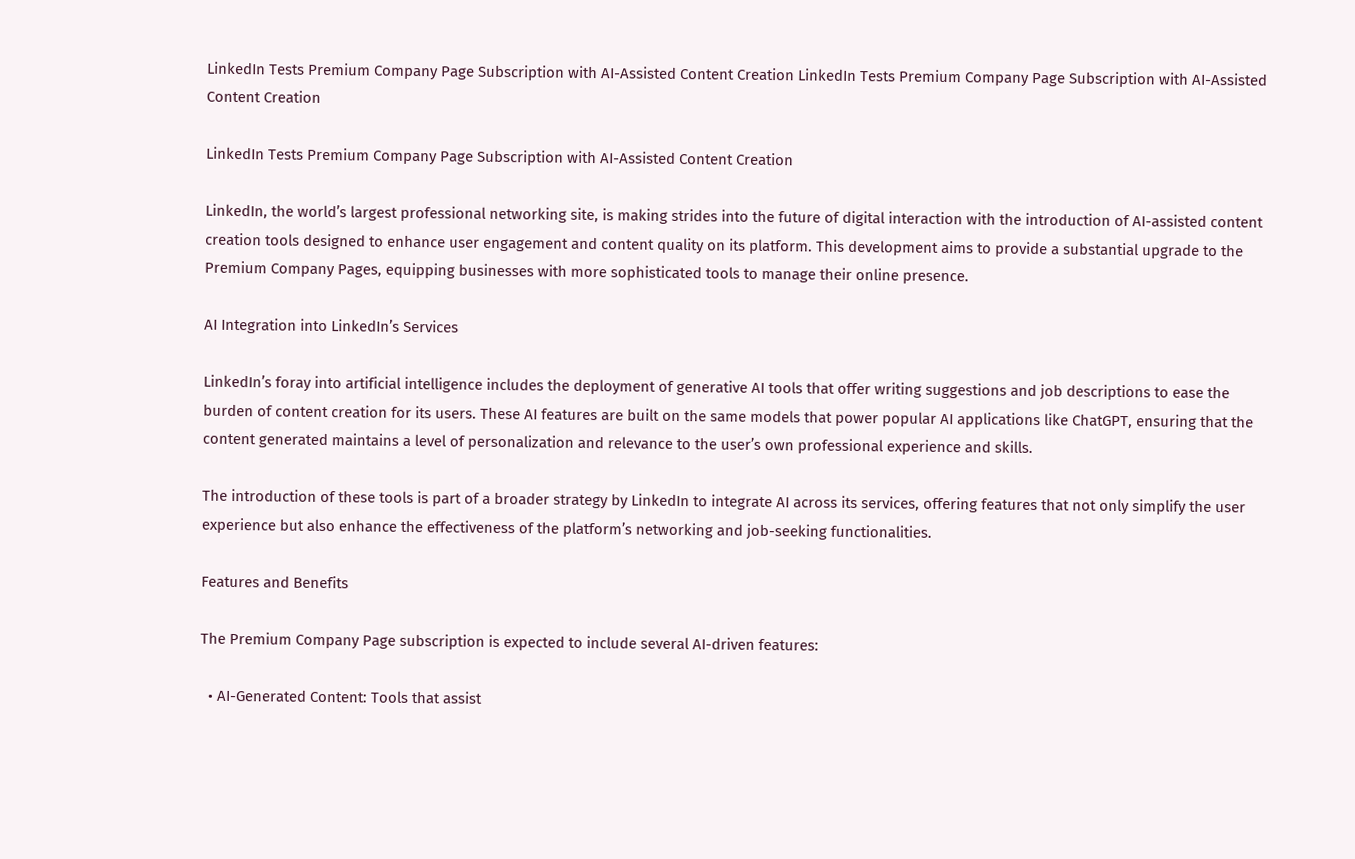LinkedIn Tests Premium Company Page Subscription with AI-Assisted Content Creation LinkedIn Tests Premium Company Page Subscription with AI-Assisted Content Creation

LinkedIn Tests Premium Company Page Subscription with AI-Assisted Content Creation

LinkedIn, the world’s largest professional networking site, is making strides into the future of digital interaction with the introduction of AI-assisted content creation tools designed to enhance user engagement and content quality on its platform. This development aims to provide a substantial upgrade to the Premium Company Pages, equipping businesses with more sophisticated tools to manage their online presence.

AI Integration into LinkedIn’s Services

LinkedIn’s foray into artificial intelligence includes the deployment of generative AI tools that offer writing suggestions and job descriptions to ease the burden of content creation for its users. These AI features are built on the same models that power popular AI applications like ChatGPT, ensuring that the content generated maintains a level of personalization and relevance to the user’s own professional experience and skills.

The introduction of these tools is part of a broader strategy by LinkedIn to integrate AI across its services, offering features that not only simplify the user experience but also enhance the effectiveness of the platform’s networking and job-seeking functionalities.

Features and Benefits

The Premium Company Page subscription is expected to include several AI-driven features:

  • AI-Generated Content: Tools that assist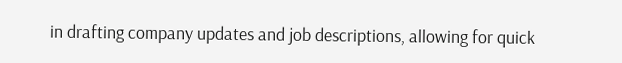in drafting company updates and job descriptions, allowing for quick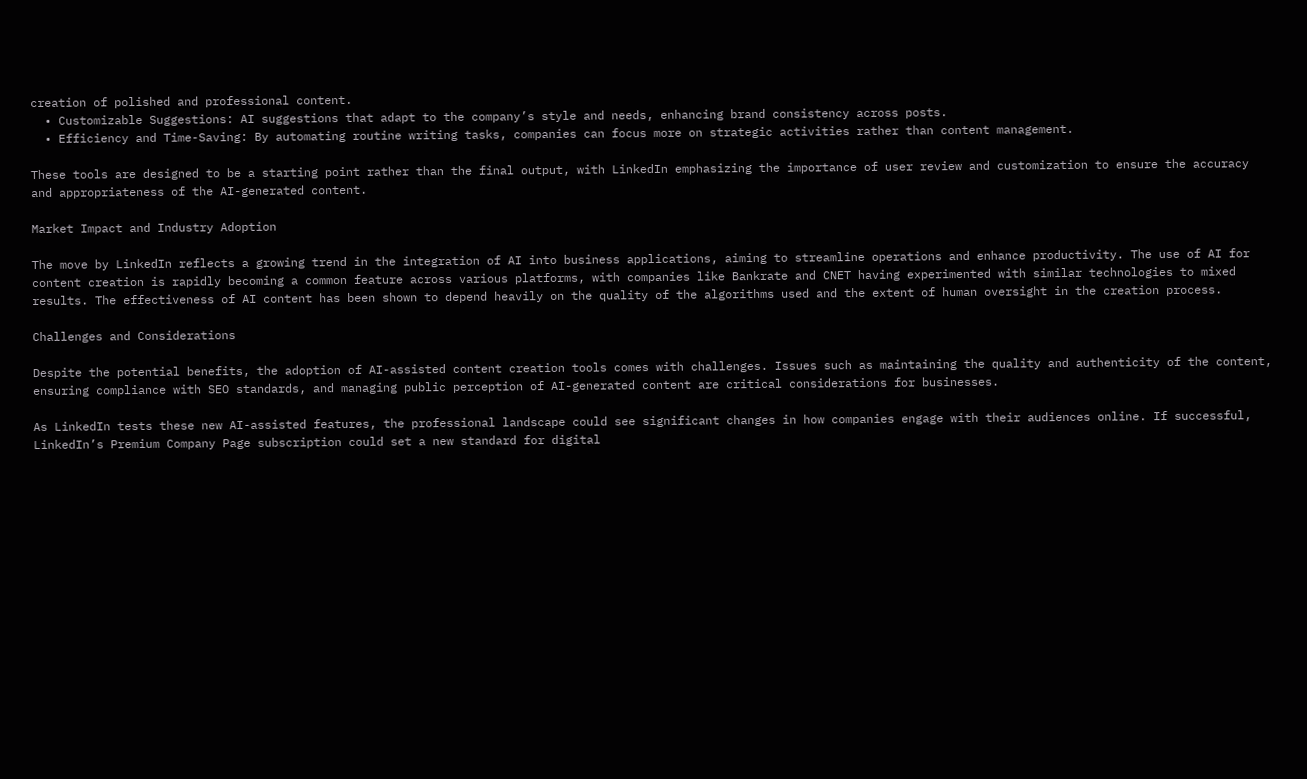creation of polished and professional content.
  • Customizable Suggestions: AI suggestions that adapt to the company’s style and needs, enhancing brand consistency across posts.
  • Efficiency and Time-Saving: By automating routine writing tasks, companies can focus more on strategic activities rather than content management.

These tools are designed to be a starting point rather than the final output, with LinkedIn emphasizing the importance of user review and customization to ensure the accuracy and appropriateness of the AI-generated content.

Market Impact and Industry Adoption

The move by LinkedIn reflects a growing trend in the integration of AI into business applications, aiming to streamline operations and enhance productivity. The use of AI for content creation is rapidly becoming a common feature across various platforms, with companies like Bankrate and CNET having experimented with similar technologies to mixed results. The effectiveness of AI content has been shown to depend heavily on the quality of the algorithms used and the extent of human oversight in the creation process.

Challenges and Considerations

Despite the potential benefits, the adoption of AI-assisted content creation tools comes with challenges. Issues such as maintaining the quality and authenticity of the content, ensuring compliance with SEO standards, and managing public perception of AI-generated content are critical considerations for businesses.

As LinkedIn tests these new AI-assisted features, the professional landscape could see significant changes in how companies engage with their audiences online. If successful, LinkedIn’s Premium Company Page subscription could set a new standard for digital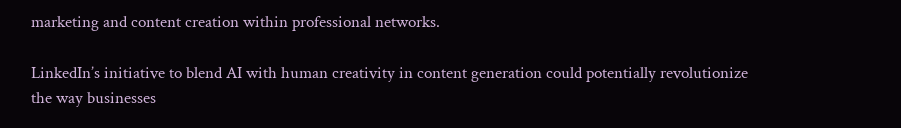marketing and content creation within professional networks.

LinkedIn’s initiative to blend AI with human creativity in content generation could potentially revolutionize the way businesses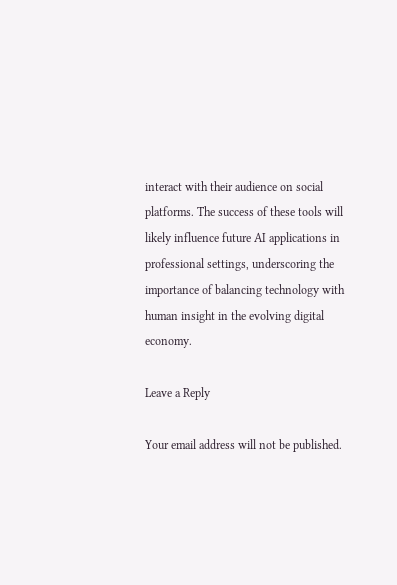interact with their audience on social platforms. The success of these tools will likely influence future AI applications in professional settings, underscoring the importance of balancing technology with human insight in the evolving digital economy.

Leave a Reply

Your email address will not be published.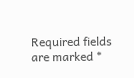Required fields are marked *